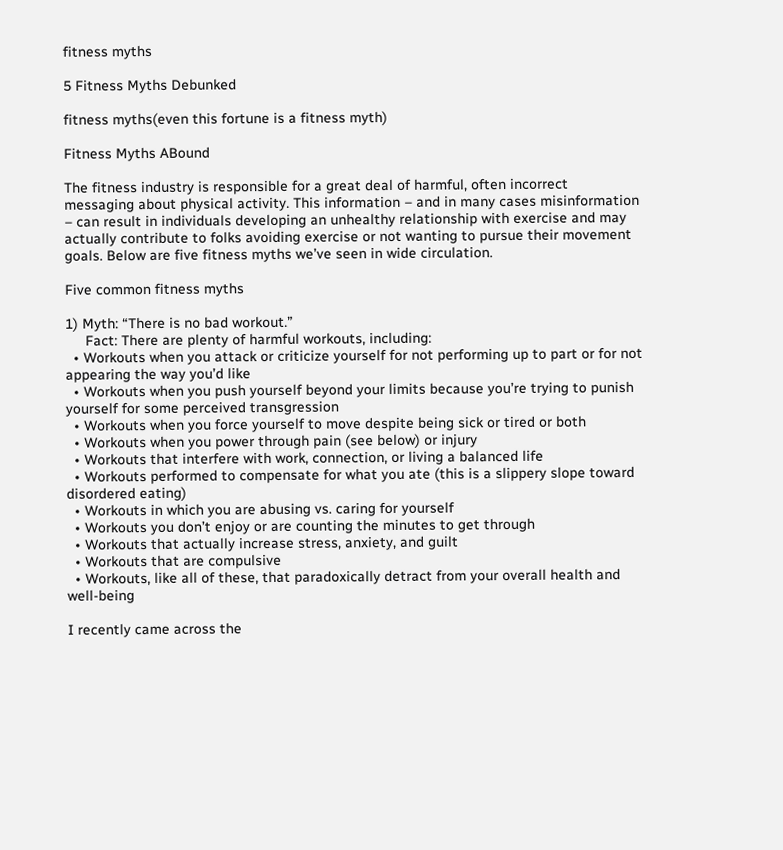fitness myths

5 Fitness Myths Debunked

fitness myths(even this fortune is a fitness myth)

Fitness Myths ABound

The fitness industry is responsible for a great deal of harmful, often incorrect messaging about physical activity. This information – and in many cases misinformation – can result in individuals developing an unhealthy relationship with exercise and may actually contribute to folks avoiding exercise or not wanting to pursue their movement goals. Below are five fitness myths we’ve seen in wide circulation.

Five common fitness myths

1) Myth: “There is no bad workout.”
     Fact: There are plenty of harmful workouts, including:
  • Workouts when you attack or criticize yourself for not performing up to part or for not appearing the way you’d like
  • Workouts when you push yourself beyond your limits because you’re trying to punish yourself for some perceived transgression
  • Workouts when you force yourself to move despite being sick or tired or both
  • Workouts when you power through pain (see below) or injury
  • Workouts that interfere with work, connection, or living a balanced life
  • Workouts performed to compensate for what you ate (this is a slippery slope toward disordered eating)
  • Workouts in which you are abusing vs. caring for yourself
  • Workouts you don’t enjoy or are counting the minutes to get through
  • Workouts that actually increase stress, anxiety, and guilt
  • Workouts that are compulsive
  • Workouts, like all of these, that paradoxically detract from your overall health and well-being

I recently came across the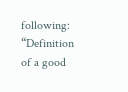following: “Definition of a good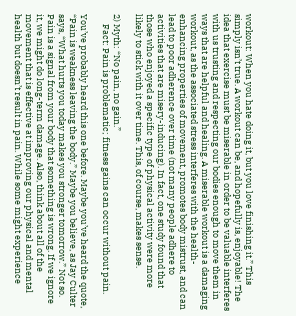workout: When you hate doing it, but you love finishing it.” This simply isn’t true. A workout can be, and hopefully is, enjoyable! The idea that exercise must be miserable in order to be valuable interferes with us trusting and respecting our bodies enough to move them in ways that are helpful and healing. A miserable workout is a damaging workout, as the associated stress interferes with the health-enhancing properties of movement, promotes body mistrust, and can lead to poor adherence over time (not many people adhere to activities that are misery-inducing). In fact, one study found that those who enjoyed a specific type of physical activity were more likely to stick with it over time. This, of course, makes sense.

2) Myth: “No pain, no gain.”
     Fact: Pain is problematic; fitness gains can occur without pain.

You’ve probably heard this one before. Maybe you’ve heard the quote, “Pain is weakness leaving the body.” Maybe you believe, as Jay Culter says, “What hurts you today makes you stronger tomorrow.” Not so. Pain is a signal from your body that something is wrong. If we ignore it, we might do long-term damage. Also, think about all of the movement that is effective at improving our physical and mental health but doesn’t result in pain. While some might experience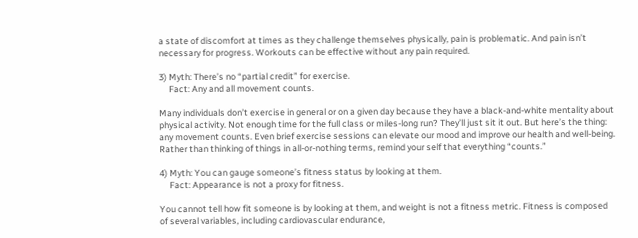a state of discomfort at times as they challenge themselves physically, pain is problematic. And pain isn’t necessary for progress. Workouts can be effective without any pain required.

3) Myth: There’s no “partial credit” for exercise.
     Fact: Any and all movement counts.

Many individuals don’t exercise in general or on a given day because they have a black-and-white mentality about physical activity. Not enough time for the full class or miles-long run? They’ll just sit it out. But here’s the thing: any movement counts. Even brief exercise sessions can elevate our mood and improve our health and well-being. Rather than thinking of things in all-or-nothing terms, remind your self that everything “counts.”

4) Myth: You can gauge someone’s fitness status by looking at them.
     Fact: Appearance is not a proxy for fitness.

You cannot tell how fit someone is by looking at them, and weight is not a fitness metric. Fitness is composed of several variables, including cardiovascular endurance,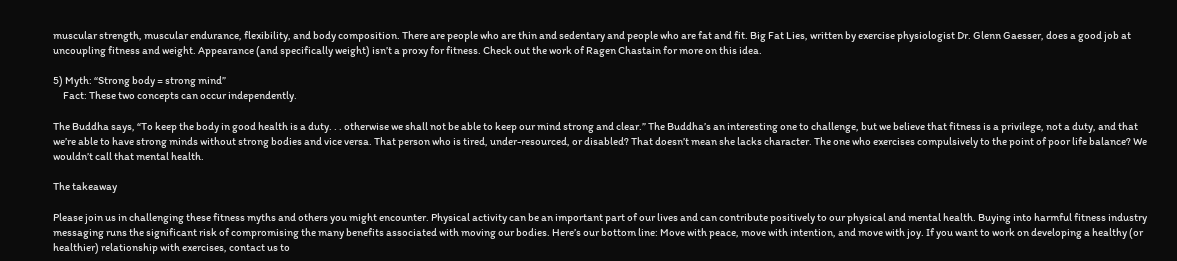muscular strength, muscular endurance, flexibility, and body composition. There are people who are thin and sedentary and people who are fat and fit. Big Fat Lies, written by exercise physiologist Dr. Glenn Gaesser, does a good job at uncoupling fitness and weight. Appearance (and specifically weight) isn’t a proxy for fitness. Check out the work of Ragen Chastain for more on this idea.

5) Myth: “Strong body = strong mind”
     Fact: These two concepts can occur independently.

The Buddha says, “To keep the body in good health is a duty. . . otherwise we shall not be able to keep our mind strong and clear.” The Buddha’s an interesting one to challenge, but we believe that fitness is a privilege, not a duty, and that we’re able to have strong minds without strong bodies and vice versa. That person who is tired, under-resourced, or disabled? That doesn’t mean she lacks character. The one who exercises compulsively to the point of poor life balance? We wouldn’t call that mental health.

The takeaway

Please join us in challenging these fitness myths and others you might encounter. Physical activity can be an important part of our lives and can contribute positively to our physical and mental health. Buying into harmful fitness industry messaging runs the significant risk of compromising the many benefits associated with moving our bodies. Here’s our bottom line: Move with peace, move with intention, and move with joy. If you want to work on developing a healthy (or healthier) relationship with exercises, contact us to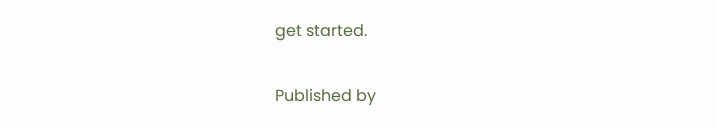get started.

Published by